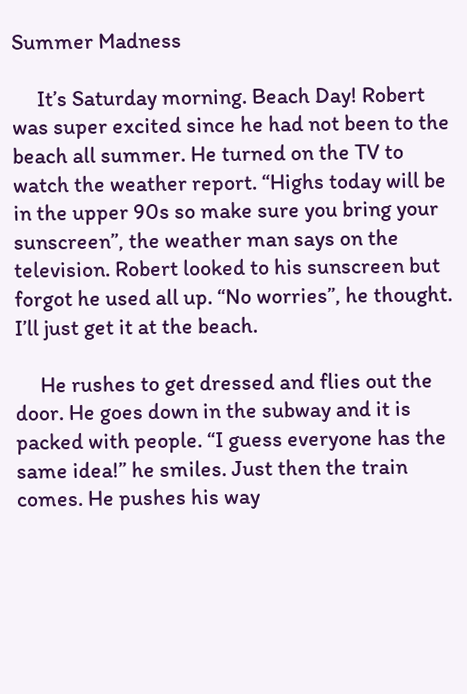Summer Madness

     It’s Saturday morning. Beach Day! Robert was super excited since he had not been to the beach all summer. He turned on the TV to watch the weather report. “Highs today will be in the upper 90s so make sure you bring your sunscreen”, the weather man says on the television. Robert looked to his sunscreen but forgot he used all up. “No worries”, he thought. I’ll just get it at the beach.

     He rushes to get dressed and flies out the door. He goes down in the subway and it is packed with people. “I guess everyone has the same idea!” he smiles. Just then the train comes. He pushes his way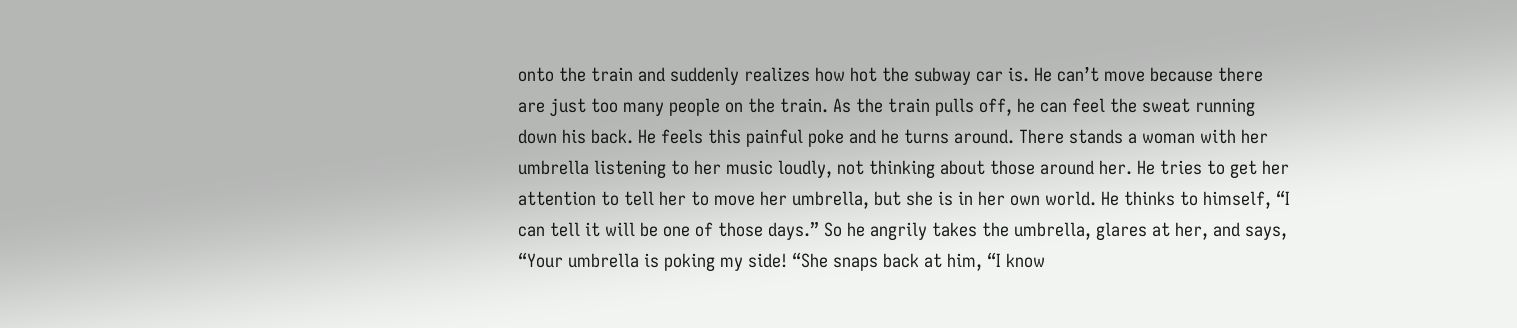onto the train and suddenly realizes how hot the subway car is. He can’t move because there are just too many people on the train. As the train pulls off, he can feel the sweat running down his back. He feels this painful poke and he turns around. There stands a woman with her umbrella listening to her music loudly, not thinking about those around her. He tries to get her attention to tell her to move her umbrella, but she is in her own world. He thinks to himself, “I can tell it will be one of those days.” So he angrily takes the umbrella, glares at her, and says, “Your umbrella is poking my side! “She snaps back at him, “I know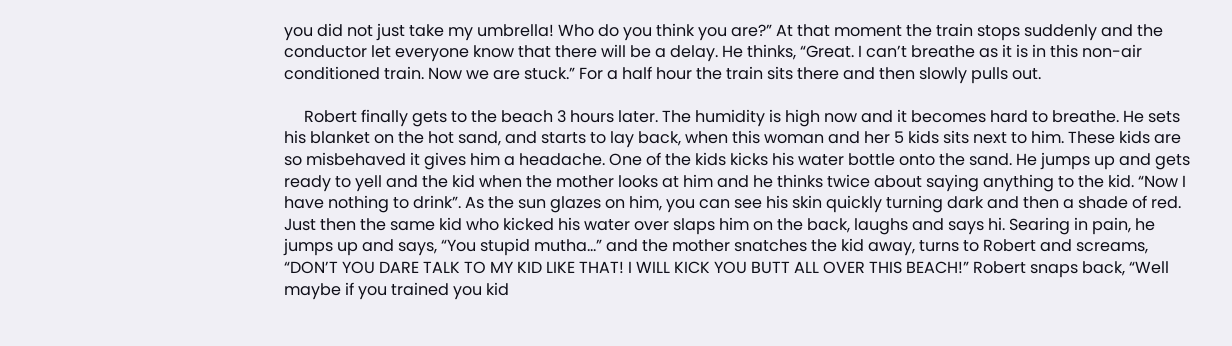you did not just take my umbrella! Who do you think you are?” At that moment the train stops suddenly and the conductor let everyone know that there will be a delay. He thinks, “Great. I can’t breathe as it is in this non-air conditioned train. Now we are stuck.” For a half hour the train sits there and then slowly pulls out.

     Robert finally gets to the beach 3 hours later. The humidity is high now and it becomes hard to breathe. He sets his blanket on the hot sand, and starts to lay back, when this woman and her 5 kids sits next to him. These kids are so misbehaved it gives him a headache. One of the kids kicks his water bottle onto the sand. He jumps up and gets ready to yell and the kid when the mother looks at him and he thinks twice about saying anything to the kid. “Now I have nothing to drink”. As the sun glazes on him, you can see his skin quickly turning dark and then a shade of red. Just then the same kid who kicked his water over slaps him on the back, laughs and says hi. Searing in pain, he jumps up and says, “You stupid mutha…” and the mother snatches the kid away, turns to Robert and screams, “DON’T YOU DARE TALK TO MY KID LIKE THAT! I WILL KICK YOU BUTT ALL OVER THIS BEACH!” Robert snaps back, “Well maybe if you trained you kid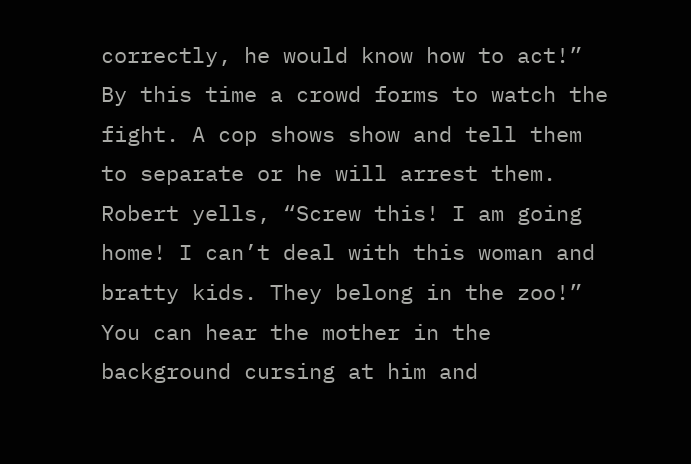correctly, he would know how to act!” By this time a crowd forms to watch the fight. A cop shows show and tell them to separate or he will arrest them. Robert yells, “Screw this! I am going home! I can’t deal with this woman and bratty kids. They belong in the zoo!” You can hear the mother in the background cursing at him and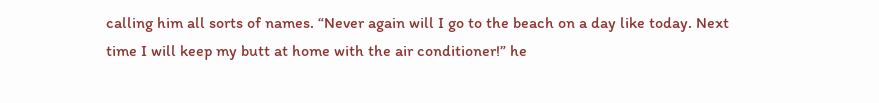calling him all sorts of names. “Never again will I go to the beach on a day like today. Next time I will keep my butt at home with the air conditioner!” he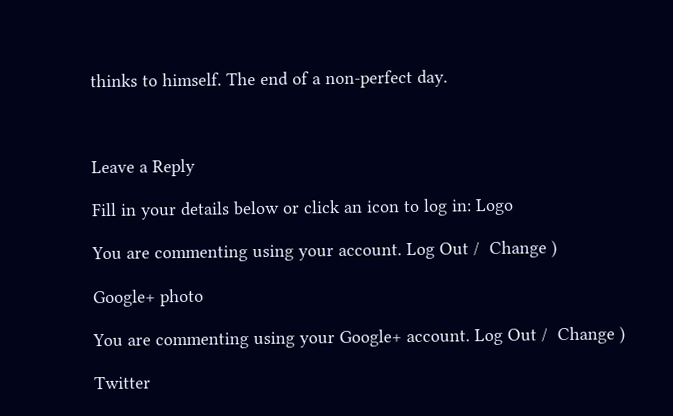thinks to himself. The end of a non-perfect day.



Leave a Reply

Fill in your details below or click an icon to log in: Logo

You are commenting using your account. Log Out /  Change )

Google+ photo

You are commenting using your Google+ account. Log Out /  Change )

Twitter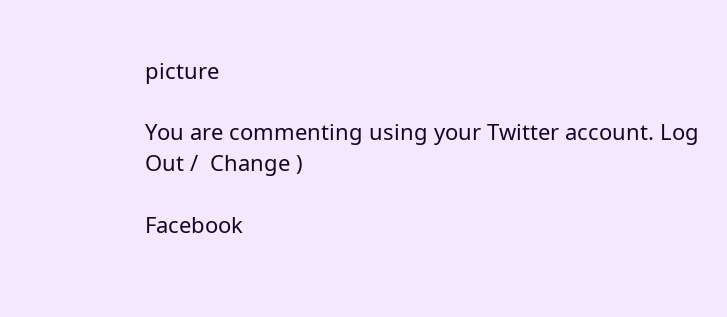picture

You are commenting using your Twitter account. Log Out /  Change )

Facebook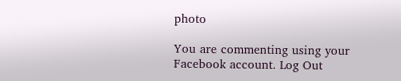photo

You are commenting using your Facebook account. Log Out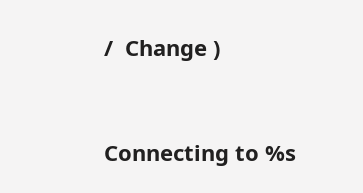/  Change )


Connecting to %s